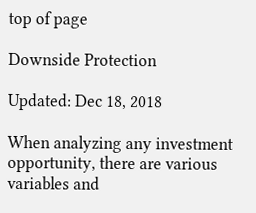top of page

Downside Protection

Updated: Dec 18, 2018

When analyzing any investment opportunity, there are various variables and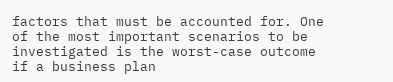factors that must be accounted for. One of the most important scenarios to be investigated is the worst-case outcome if a business plan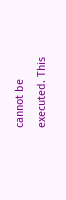cannot be executed. This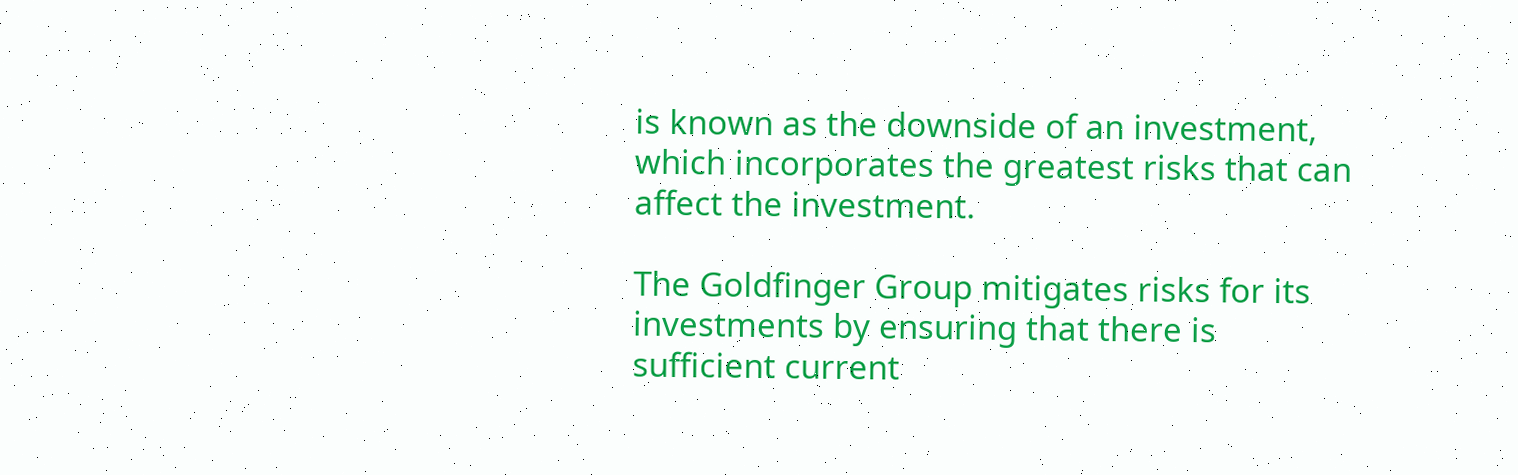is known as the downside of an investment, which incorporates the greatest risks that can affect the investment.

The Goldfinger Group mitigates risks for its investments by ensuring that there is sufficient current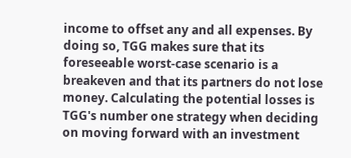income to offset any and all expenses. By doing so, TGG makes sure that its foreseeable worst-case scenario is a breakeven and that its partners do not lose money. Calculating the potential losses is TGG's number one strategy when deciding on moving forward with an investment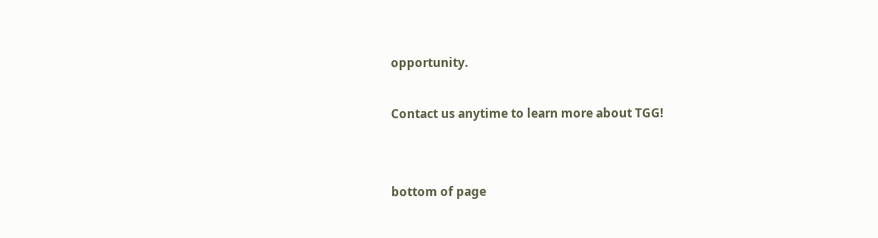opportunity.

Contact us anytime to learn more about TGG!


bottom of page